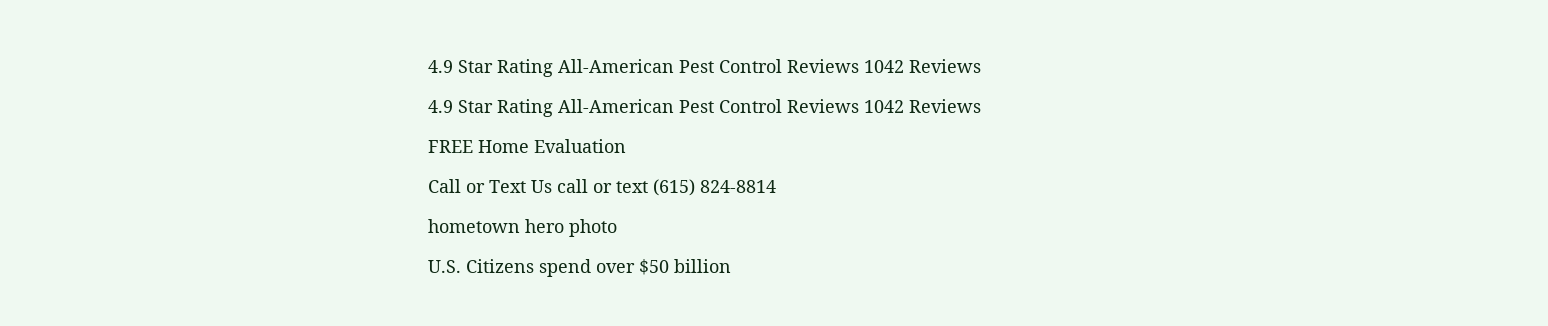4.9 Star Rating All-American Pest Control Reviews 1042 Reviews

4.9 Star Rating All-American Pest Control Reviews 1042 Reviews

FREE Home Evaluation

Call or Text Us call or text (615) 824-8814

hometown hero photo

U.S. Citizens spend over $50 billion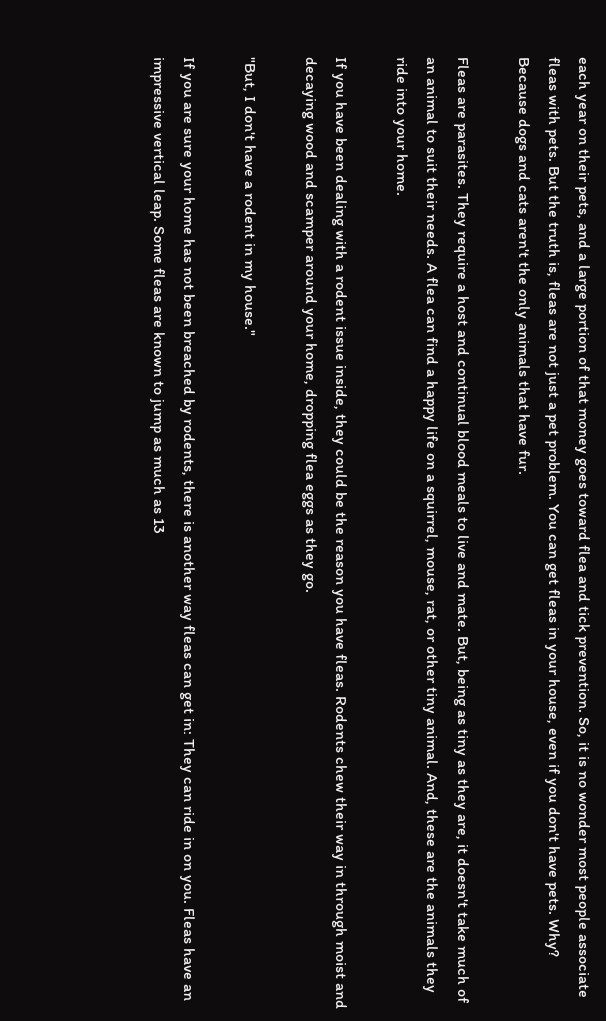each year on their pets, and a large portion of that money goes toward flea and tick prevention. So, it is no wonder most people associate fleas with pets. But the truth is, fleas are not just a pet problem. You can get fleas in your house, even if you don't have pets. Why? Because dogs and cats aren't the only animals that have fur.

Fleas are parasites. They require a host and continual blood meals to live and mate. But, being as tiny as they are, it doesn't take much of an animal to suit their needs. A flea can find a happy life on a squirrel, mouse, rat, or other tiny animal. And, these are the animals they ride into your home.

If you have been dealing with a rodent issue inside, they could be the reason you have fleas. Rodents chew their way in through moist and decaying wood and scamper around your home, dropping flea eggs as they go.

"But, I don't have a rodent in my house."

If you are sure your home has not been breached by rodents, there is another way fleas can get in: They can ride in on you. Fleas have an impressive vertical leap. Some fleas are known to jump as much as 13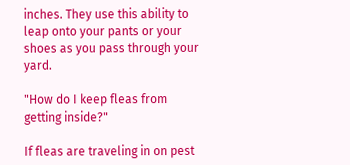inches. They use this ability to leap onto your pants or your shoes as you pass through your yard.

"How do I keep fleas from getting inside?"

If fleas are traveling in on pest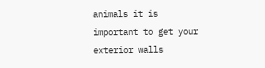animals it is important to get your exterior walls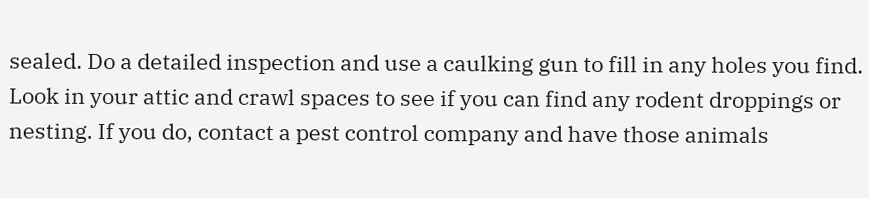sealed. Do a detailed inspection and use a caulking gun to fill in any holes you find. Look in your attic and crawl spaces to see if you can find any rodent droppings or nesting. If you do, contact a pest control company and have those animals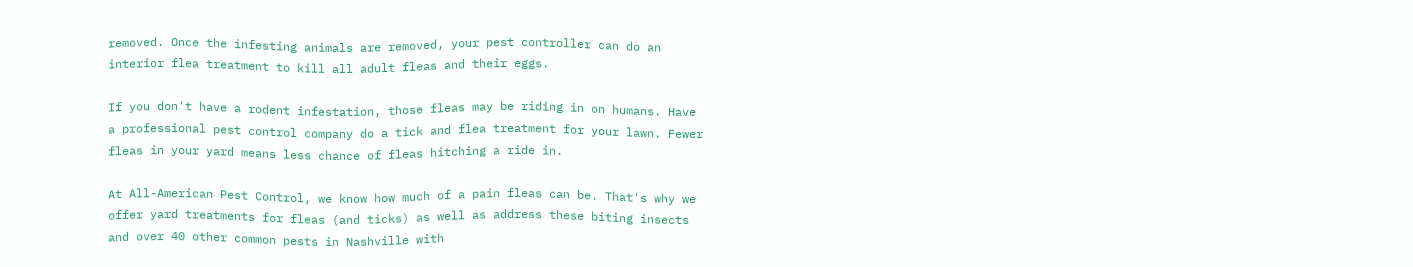removed. Once the infesting animals are removed, your pest controller can do an interior flea treatment to kill all adult fleas and their eggs.

If you don't have a rodent infestation, those fleas may be riding in on humans. Have a professional pest control company do a tick and flea treatment for your lawn. Fewer fleas in your yard means less chance of fleas hitching a ride in.

At All-American Pest Control, we know how much of a pain fleas can be. That's why we offer yard treatments for fleas (and ticks) as well as address these biting insects and over 40 other common pests in Nashville with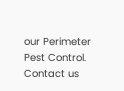our Perimeter Pest Control. Contact us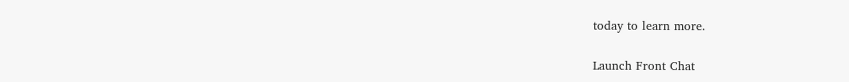today to learn more.

Launch Front Chat